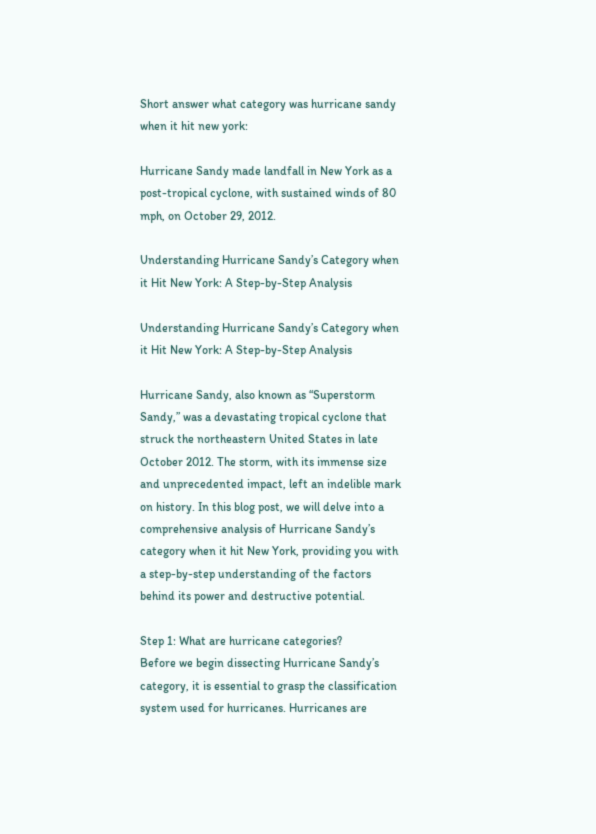Short answer what category was hurricane sandy when it hit new york:

Hurricane Sandy made landfall in New York as a post-tropical cyclone, with sustained winds of 80 mph, on October 29, 2012.

Understanding Hurricane Sandy’s Category when it Hit New York: A Step-by-Step Analysis

Understanding Hurricane Sandy’s Category when it Hit New York: A Step-by-Step Analysis

Hurricane Sandy, also known as “Superstorm Sandy,” was a devastating tropical cyclone that struck the northeastern United States in late October 2012. The storm, with its immense size and unprecedented impact, left an indelible mark on history. In this blog post, we will delve into a comprehensive analysis of Hurricane Sandy’s category when it hit New York, providing you with a step-by-step understanding of the factors behind its power and destructive potential.

Step 1: What are hurricane categories?
Before we begin dissecting Hurricane Sandy’s category, it is essential to grasp the classification system used for hurricanes. Hurricanes are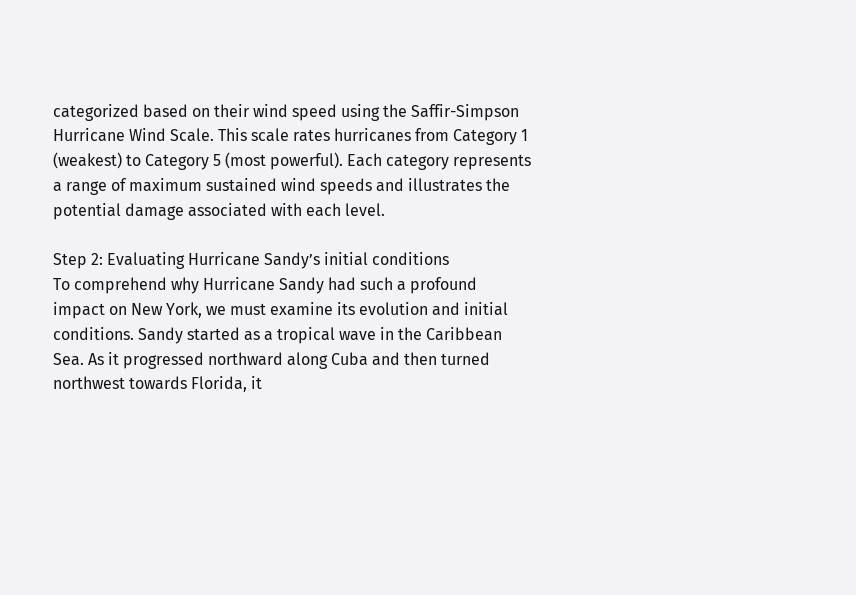categorized based on their wind speed using the Saffir-Simpson Hurricane Wind Scale. This scale rates hurricanes from Category 1 (weakest) to Category 5 (most powerful). Each category represents a range of maximum sustained wind speeds and illustrates the potential damage associated with each level.

Step 2: Evaluating Hurricane Sandy’s initial conditions
To comprehend why Hurricane Sandy had such a profound impact on New York, we must examine its evolution and initial conditions. Sandy started as a tropical wave in the Caribbean Sea. As it progressed northward along Cuba and then turned northwest towards Florida, it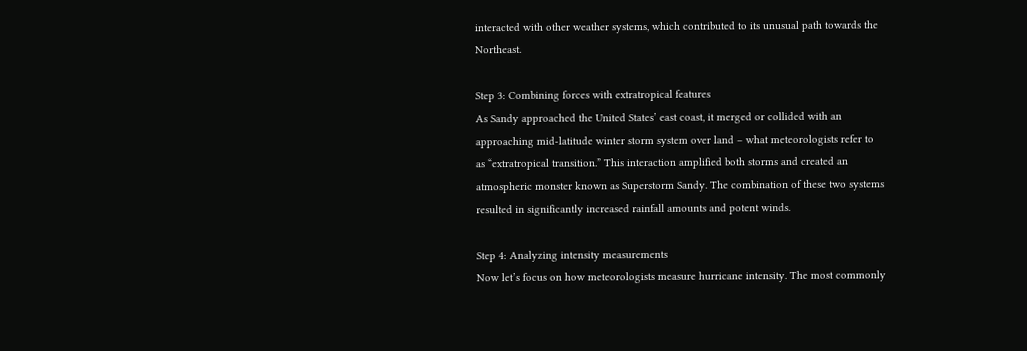interacted with other weather systems, which contributed to its unusual path towards the Northeast.

Step 3: Combining forces with extratropical features
As Sandy approached the United States’ east coast, it merged or collided with an approaching mid-latitude winter storm system over land – what meteorologists refer to as “extratropical transition.” This interaction amplified both storms and created an atmospheric monster known as Superstorm Sandy. The combination of these two systems resulted in significantly increased rainfall amounts and potent winds.

Step 4: Analyzing intensity measurements
Now let’s focus on how meteorologists measure hurricane intensity. The most commonly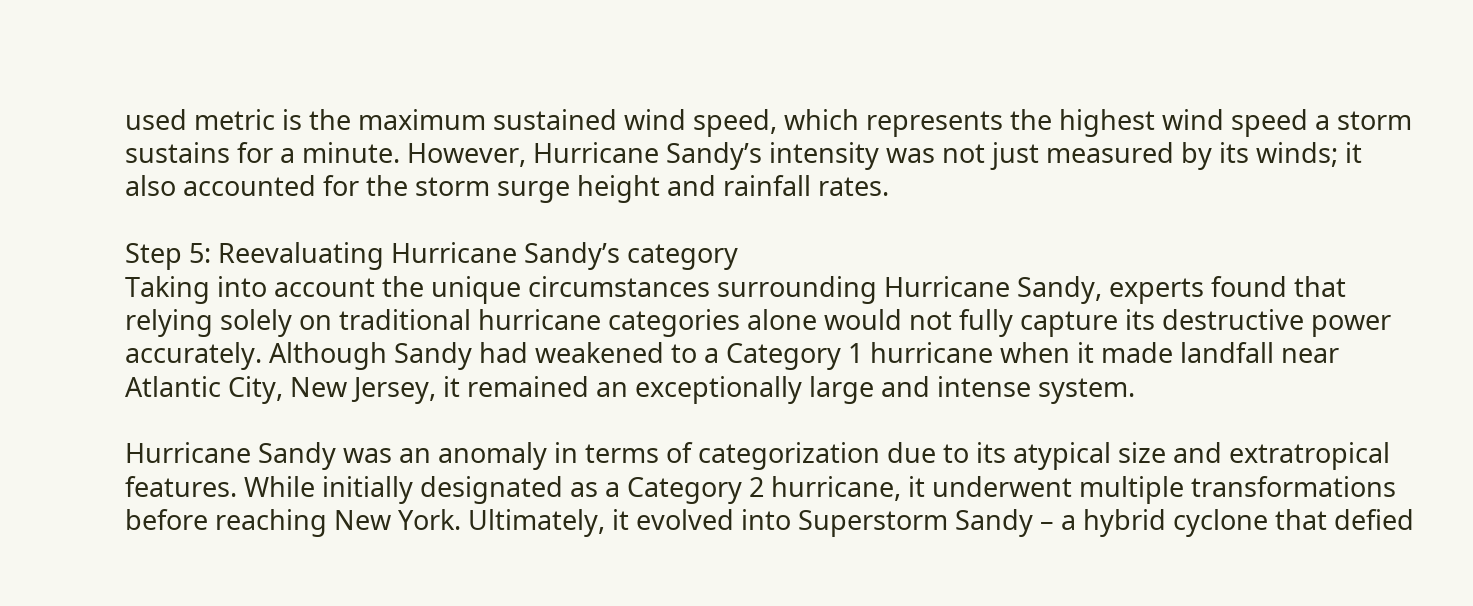used metric is the maximum sustained wind speed, which represents the highest wind speed a storm sustains for a minute. However, Hurricane Sandy’s intensity was not just measured by its winds; it also accounted for the storm surge height and rainfall rates.

Step 5: Reevaluating Hurricane Sandy’s category
Taking into account the unique circumstances surrounding Hurricane Sandy, experts found that relying solely on traditional hurricane categories alone would not fully capture its destructive power accurately. Although Sandy had weakened to a Category 1 hurricane when it made landfall near Atlantic City, New Jersey, it remained an exceptionally large and intense system.

Hurricane Sandy was an anomaly in terms of categorization due to its atypical size and extratropical features. While initially designated as a Category 2 hurricane, it underwent multiple transformations before reaching New York. Ultimately, it evolved into Superstorm Sandy – a hybrid cyclone that defied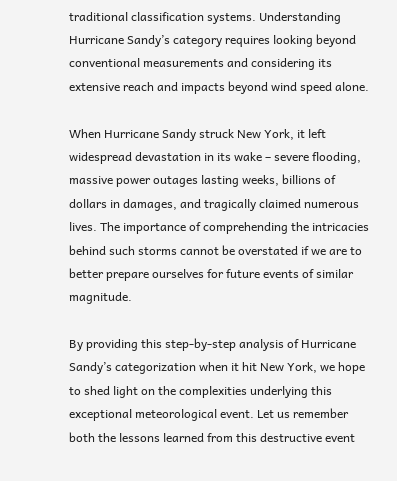traditional classification systems. Understanding Hurricane Sandy’s category requires looking beyond conventional measurements and considering its extensive reach and impacts beyond wind speed alone.

When Hurricane Sandy struck New York, it left widespread devastation in its wake – severe flooding, massive power outages lasting weeks, billions of dollars in damages, and tragically claimed numerous lives. The importance of comprehending the intricacies behind such storms cannot be overstated if we are to better prepare ourselves for future events of similar magnitude.

By providing this step-by-step analysis of Hurricane Sandy’s categorization when it hit New York, we hope to shed light on the complexities underlying this exceptional meteorological event. Let us remember both the lessons learned from this destructive event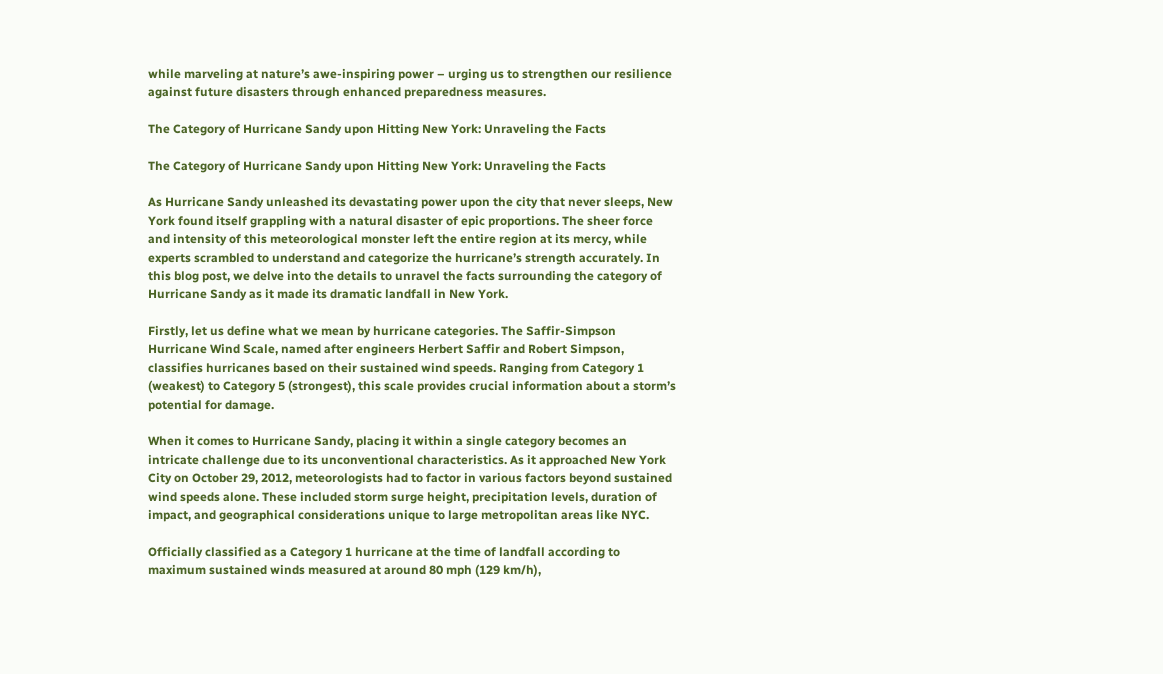while marveling at nature’s awe-inspiring power – urging us to strengthen our resilience against future disasters through enhanced preparedness measures.

The Category of Hurricane Sandy upon Hitting New York: Unraveling the Facts

The Category of Hurricane Sandy upon Hitting New York: Unraveling the Facts

As Hurricane Sandy unleashed its devastating power upon the city that never sleeps, New York found itself grappling with a natural disaster of epic proportions. The sheer force and intensity of this meteorological monster left the entire region at its mercy, while experts scrambled to understand and categorize the hurricane’s strength accurately. In this blog post, we delve into the details to unravel the facts surrounding the category of Hurricane Sandy as it made its dramatic landfall in New York.

Firstly, let us define what we mean by hurricane categories. The Saffir-Simpson Hurricane Wind Scale, named after engineers Herbert Saffir and Robert Simpson, classifies hurricanes based on their sustained wind speeds. Ranging from Category 1 (weakest) to Category 5 (strongest), this scale provides crucial information about a storm’s potential for damage.

When it comes to Hurricane Sandy, placing it within a single category becomes an intricate challenge due to its unconventional characteristics. As it approached New York City on October 29, 2012, meteorologists had to factor in various factors beyond sustained wind speeds alone. These included storm surge height, precipitation levels, duration of impact, and geographical considerations unique to large metropolitan areas like NYC.

Officially classified as a Category 1 hurricane at the time of landfall according to maximum sustained winds measured at around 80 mph (129 km/h),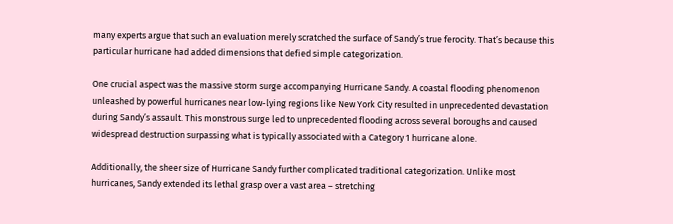many experts argue that such an evaluation merely scratched the surface of Sandy’s true ferocity. That’s because this particular hurricane had added dimensions that defied simple categorization.

One crucial aspect was the massive storm surge accompanying Hurricane Sandy. A coastal flooding phenomenon unleashed by powerful hurricanes near low-lying regions like New York City resulted in unprecedented devastation during Sandy’s assault. This monstrous surge led to unprecedented flooding across several boroughs and caused widespread destruction surpassing what is typically associated with a Category 1 hurricane alone.

Additionally, the sheer size of Hurricane Sandy further complicated traditional categorization. Unlike most hurricanes, Sandy extended its lethal grasp over a vast area – stretching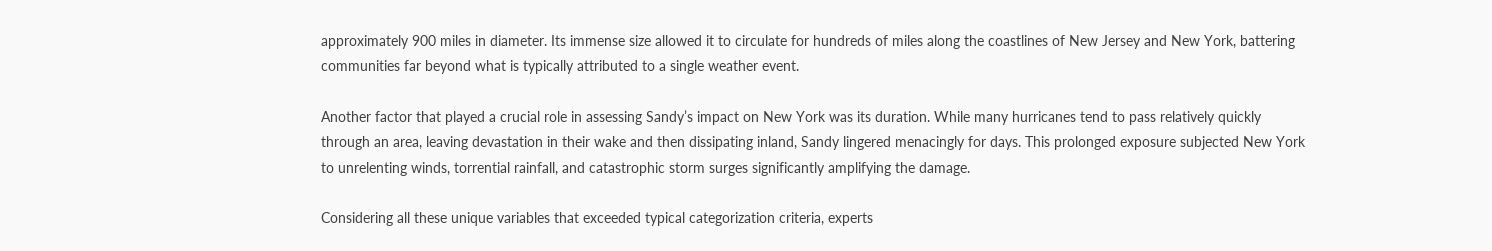approximately 900 miles in diameter. Its immense size allowed it to circulate for hundreds of miles along the coastlines of New Jersey and New York, battering communities far beyond what is typically attributed to a single weather event.

Another factor that played a crucial role in assessing Sandy’s impact on New York was its duration. While many hurricanes tend to pass relatively quickly through an area, leaving devastation in their wake and then dissipating inland, Sandy lingered menacingly for days. This prolonged exposure subjected New York to unrelenting winds, torrential rainfall, and catastrophic storm surges significantly amplifying the damage.

Considering all these unique variables that exceeded typical categorization criteria, experts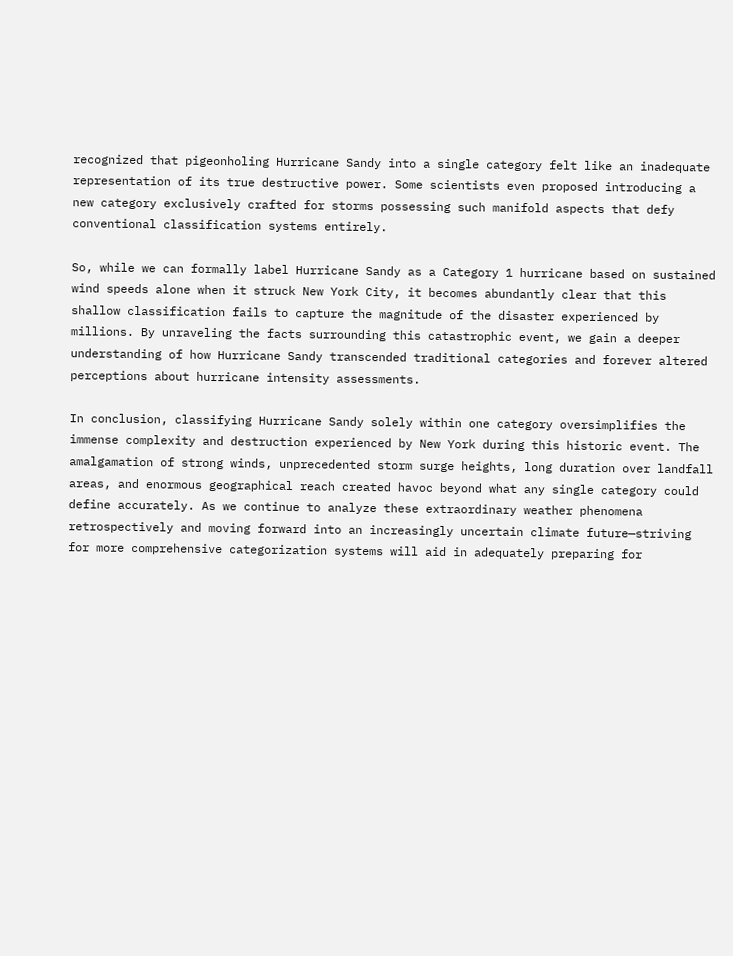recognized that pigeonholing Hurricane Sandy into a single category felt like an inadequate representation of its true destructive power. Some scientists even proposed introducing a new category exclusively crafted for storms possessing such manifold aspects that defy conventional classification systems entirely.

So, while we can formally label Hurricane Sandy as a Category 1 hurricane based on sustained wind speeds alone when it struck New York City, it becomes abundantly clear that this shallow classification fails to capture the magnitude of the disaster experienced by millions. By unraveling the facts surrounding this catastrophic event, we gain a deeper understanding of how Hurricane Sandy transcended traditional categories and forever altered perceptions about hurricane intensity assessments.

In conclusion, classifying Hurricane Sandy solely within one category oversimplifies the immense complexity and destruction experienced by New York during this historic event. The amalgamation of strong winds, unprecedented storm surge heights, long duration over landfall areas, and enormous geographical reach created havoc beyond what any single category could define accurately. As we continue to analyze these extraordinary weather phenomena retrospectively and moving forward into an increasingly uncertain climate future—striving for more comprehensive categorization systems will aid in adequately preparing for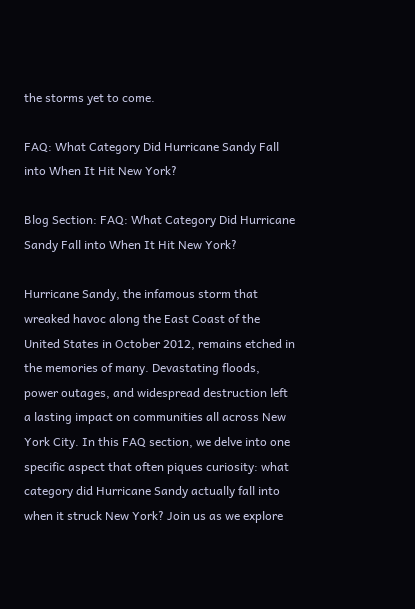the storms yet to come.

FAQ: What Category Did Hurricane Sandy Fall into When It Hit New York?

Blog Section: FAQ: What Category Did Hurricane Sandy Fall into When It Hit New York?

Hurricane Sandy, the infamous storm that wreaked havoc along the East Coast of the United States in October 2012, remains etched in the memories of many. Devastating floods, power outages, and widespread destruction left a lasting impact on communities all across New York City. In this FAQ section, we delve into one specific aspect that often piques curiosity: what category did Hurricane Sandy actually fall into when it struck New York? Join us as we explore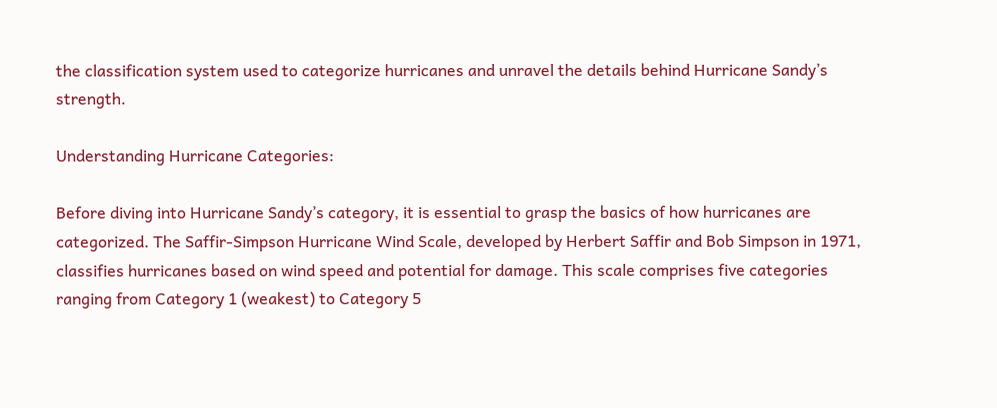the classification system used to categorize hurricanes and unravel the details behind Hurricane Sandy’s strength.

Understanding Hurricane Categories:

Before diving into Hurricane Sandy’s category, it is essential to grasp the basics of how hurricanes are categorized. The Saffir-Simpson Hurricane Wind Scale, developed by Herbert Saffir and Bob Simpson in 1971, classifies hurricanes based on wind speed and potential for damage. This scale comprises five categories ranging from Category 1 (weakest) to Category 5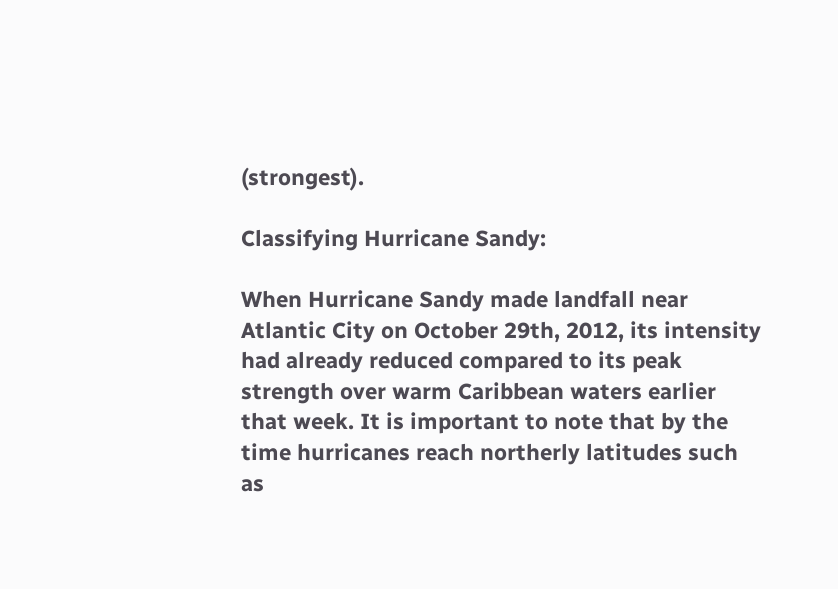(strongest).

Classifying Hurricane Sandy:

When Hurricane Sandy made landfall near Atlantic City on October 29th, 2012, its intensity had already reduced compared to its peak strength over warm Caribbean waters earlier that week. It is important to note that by the time hurricanes reach northerly latitudes such as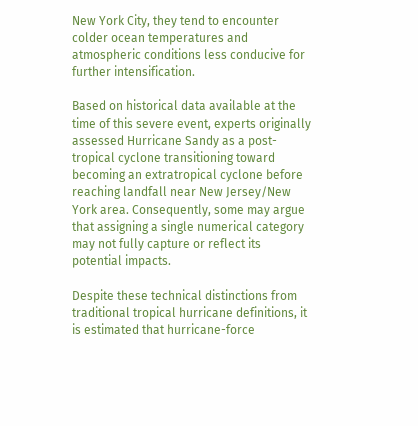New York City, they tend to encounter colder ocean temperatures and atmospheric conditions less conducive for further intensification.

Based on historical data available at the time of this severe event, experts originally assessed Hurricane Sandy as a post-tropical cyclone transitioning toward becoming an extratropical cyclone before reaching landfall near New Jersey/New York area. Consequently, some may argue that assigning a single numerical category may not fully capture or reflect its potential impacts.

Despite these technical distinctions from traditional tropical hurricane definitions, it is estimated that hurricane-force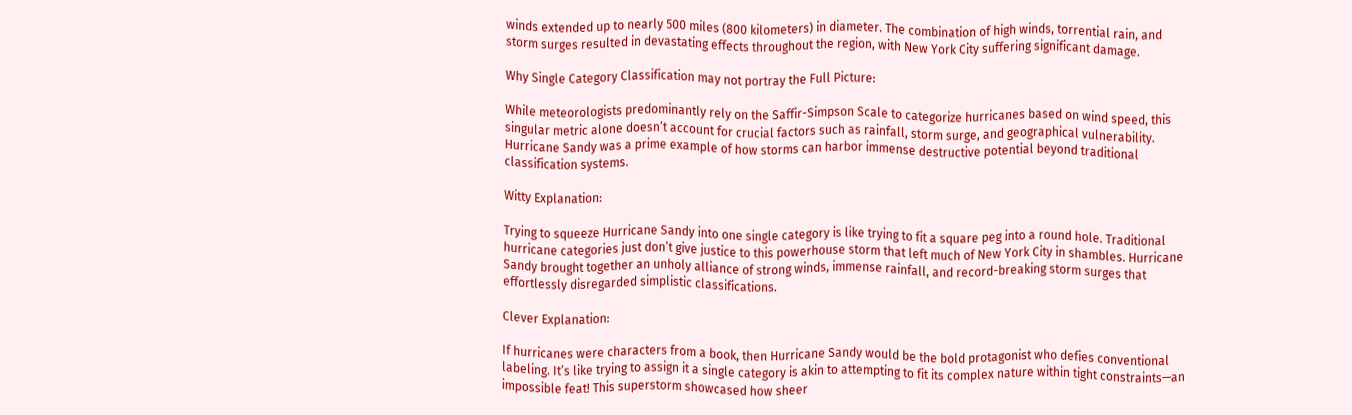winds extended up to nearly 500 miles (800 kilometers) in diameter. The combination of high winds, torrential rain, and storm surges resulted in devastating effects throughout the region, with New York City suffering significant damage.

Why Single Category Classification may not portray the Full Picture:

While meteorologists predominantly rely on the Saffir-Simpson Scale to categorize hurricanes based on wind speed, this singular metric alone doesn’t account for crucial factors such as rainfall, storm surge, and geographical vulnerability. Hurricane Sandy was a prime example of how storms can harbor immense destructive potential beyond traditional classification systems.

Witty Explanation:

Trying to squeeze Hurricane Sandy into one single category is like trying to fit a square peg into a round hole. Traditional hurricane categories just don’t give justice to this powerhouse storm that left much of New York City in shambles. Hurricane Sandy brought together an unholy alliance of strong winds, immense rainfall, and record-breaking storm surges that effortlessly disregarded simplistic classifications.

Clever Explanation:

If hurricanes were characters from a book, then Hurricane Sandy would be the bold protagonist who defies conventional labeling. It’s like trying to assign it a single category is akin to attempting to fit its complex nature within tight constraints—an impossible feat! This superstorm showcased how sheer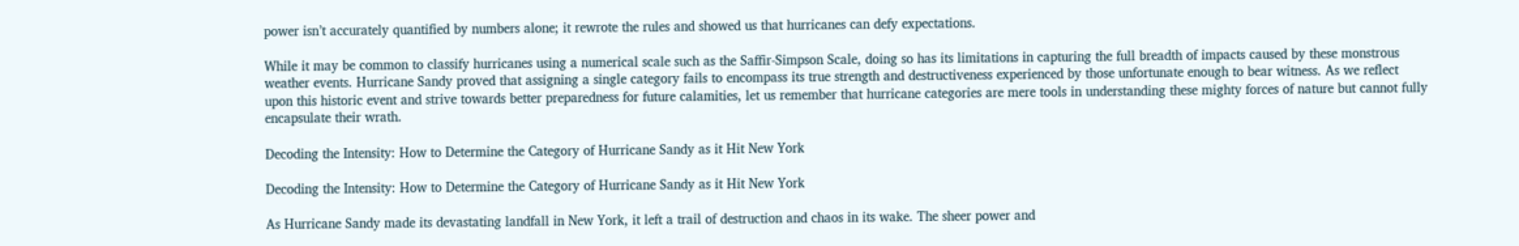power isn’t accurately quantified by numbers alone; it rewrote the rules and showed us that hurricanes can defy expectations.

While it may be common to classify hurricanes using a numerical scale such as the Saffir-Simpson Scale, doing so has its limitations in capturing the full breadth of impacts caused by these monstrous weather events. Hurricane Sandy proved that assigning a single category fails to encompass its true strength and destructiveness experienced by those unfortunate enough to bear witness. As we reflect upon this historic event and strive towards better preparedness for future calamities, let us remember that hurricane categories are mere tools in understanding these mighty forces of nature but cannot fully encapsulate their wrath.

Decoding the Intensity: How to Determine the Category of Hurricane Sandy as it Hit New York

Decoding the Intensity: How to Determine the Category of Hurricane Sandy as it Hit New York

As Hurricane Sandy made its devastating landfall in New York, it left a trail of destruction and chaos in its wake. The sheer power and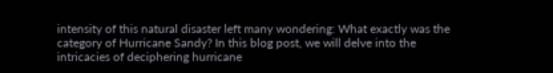intensity of this natural disaster left many wondering: What exactly was the category of Hurricane Sandy? In this blog post, we will delve into the intricacies of deciphering hurricane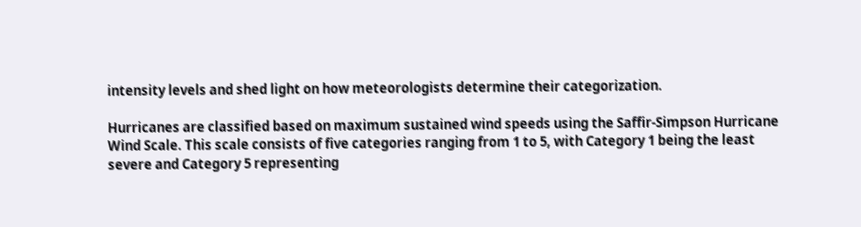intensity levels and shed light on how meteorologists determine their categorization.

Hurricanes are classified based on maximum sustained wind speeds using the Saffir-Simpson Hurricane Wind Scale. This scale consists of five categories ranging from 1 to 5, with Category 1 being the least severe and Category 5 representing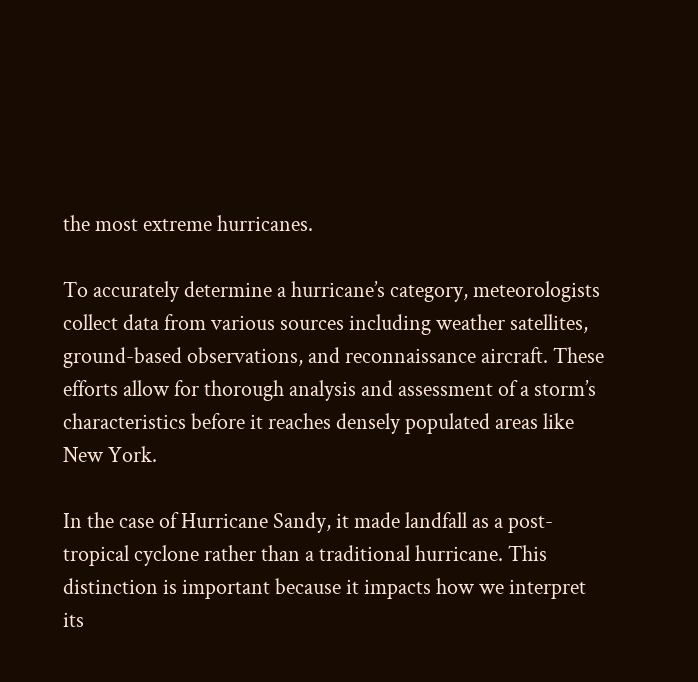the most extreme hurricanes.

To accurately determine a hurricane’s category, meteorologists collect data from various sources including weather satellites, ground-based observations, and reconnaissance aircraft. These efforts allow for thorough analysis and assessment of a storm’s characteristics before it reaches densely populated areas like New York.

In the case of Hurricane Sandy, it made landfall as a post-tropical cyclone rather than a traditional hurricane. This distinction is important because it impacts how we interpret its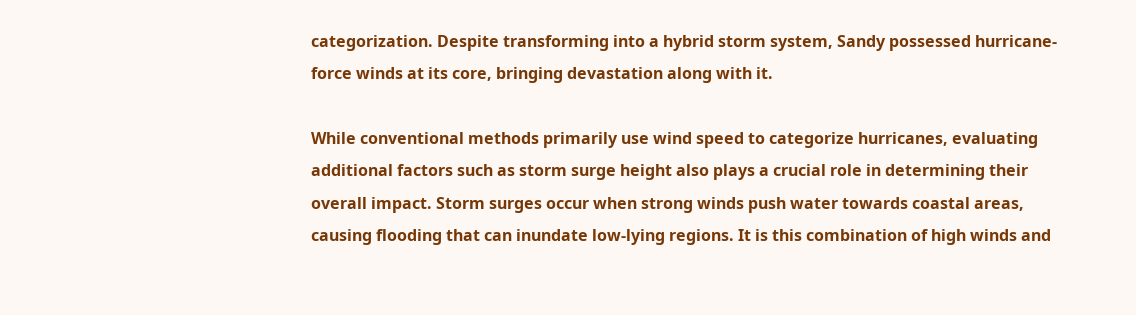categorization. Despite transforming into a hybrid storm system, Sandy possessed hurricane-force winds at its core, bringing devastation along with it.

While conventional methods primarily use wind speed to categorize hurricanes, evaluating additional factors such as storm surge height also plays a crucial role in determining their overall impact. Storm surges occur when strong winds push water towards coastal areas, causing flooding that can inundate low-lying regions. It is this combination of high winds and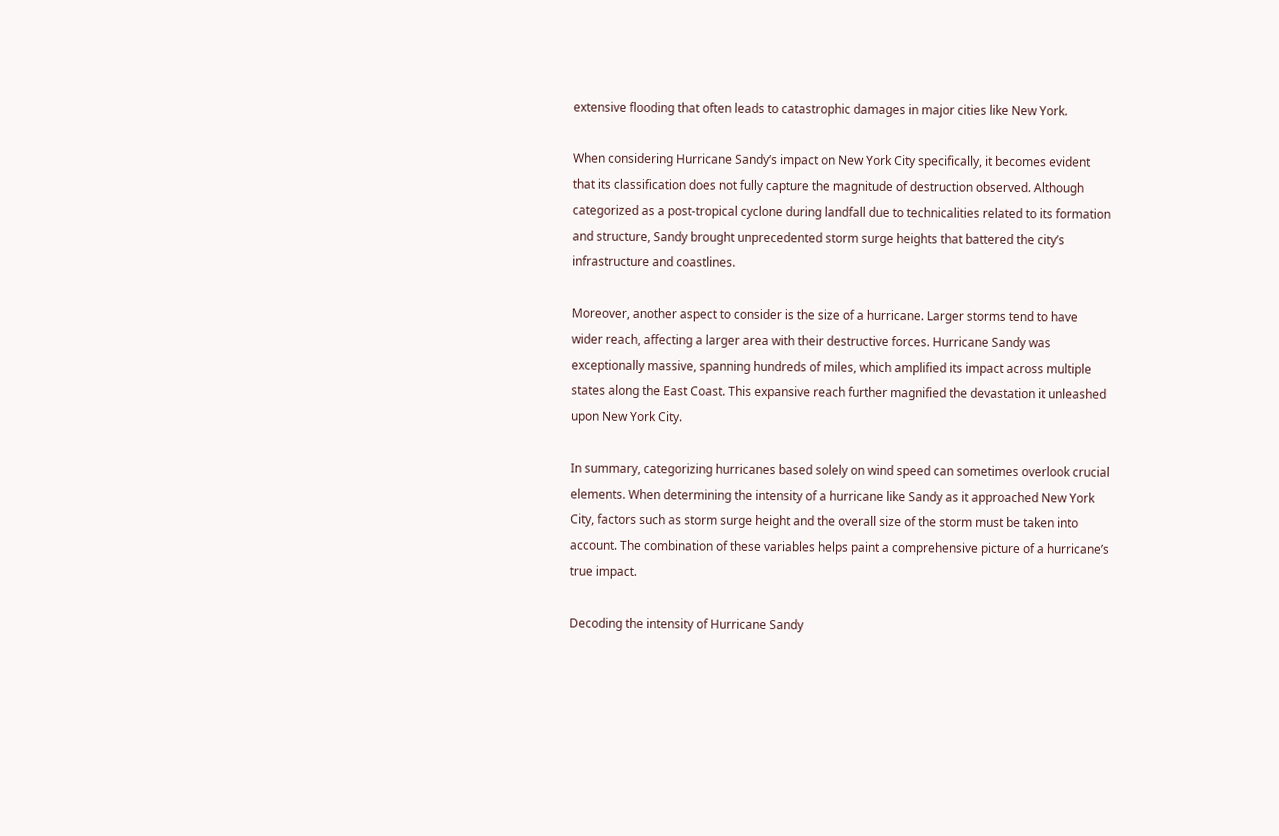extensive flooding that often leads to catastrophic damages in major cities like New York.

When considering Hurricane Sandy’s impact on New York City specifically, it becomes evident that its classification does not fully capture the magnitude of destruction observed. Although categorized as a post-tropical cyclone during landfall due to technicalities related to its formation and structure, Sandy brought unprecedented storm surge heights that battered the city’s infrastructure and coastlines.

Moreover, another aspect to consider is the size of a hurricane. Larger storms tend to have wider reach, affecting a larger area with their destructive forces. Hurricane Sandy was exceptionally massive, spanning hundreds of miles, which amplified its impact across multiple states along the East Coast. This expansive reach further magnified the devastation it unleashed upon New York City.

In summary, categorizing hurricanes based solely on wind speed can sometimes overlook crucial elements. When determining the intensity of a hurricane like Sandy as it approached New York City, factors such as storm surge height and the overall size of the storm must be taken into account. The combination of these variables helps paint a comprehensive picture of a hurricane’s true impact.

Decoding the intensity of Hurricane Sandy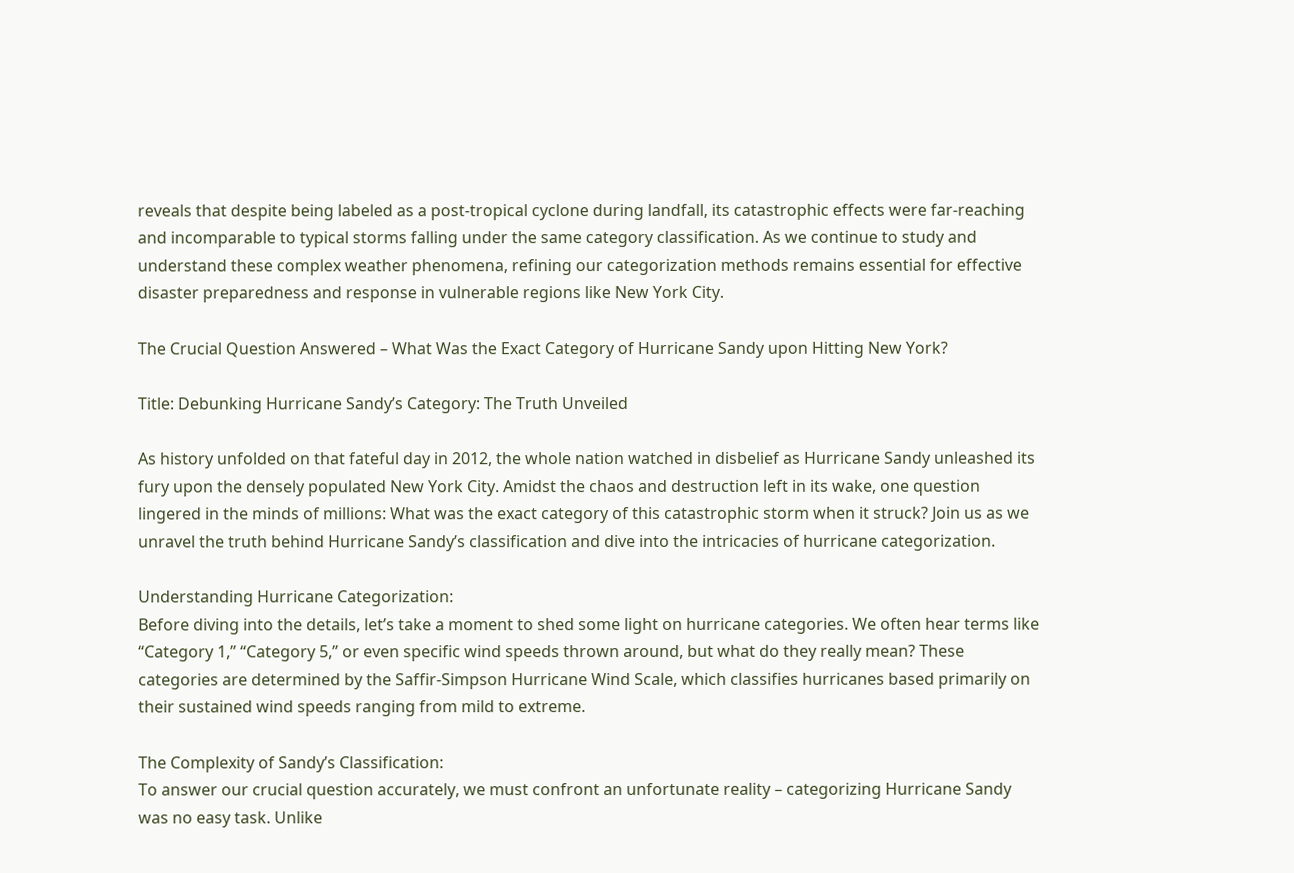reveals that despite being labeled as a post-tropical cyclone during landfall, its catastrophic effects were far-reaching and incomparable to typical storms falling under the same category classification. As we continue to study and understand these complex weather phenomena, refining our categorization methods remains essential for effective disaster preparedness and response in vulnerable regions like New York City.

The Crucial Question Answered – What Was the Exact Category of Hurricane Sandy upon Hitting New York?

Title: Debunking Hurricane Sandy’s Category: The Truth Unveiled

As history unfolded on that fateful day in 2012, the whole nation watched in disbelief as Hurricane Sandy unleashed its fury upon the densely populated New York City. Amidst the chaos and destruction left in its wake, one question lingered in the minds of millions: What was the exact category of this catastrophic storm when it struck? Join us as we unravel the truth behind Hurricane Sandy’s classification and dive into the intricacies of hurricane categorization.

Understanding Hurricane Categorization:
Before diving into the details, let’s take a moment to shed some light on hurricane categories. We often hear terms like “Category 1,” “Category 5,” or even specific wind speeds thrown around, but what do they really mean? These categories are determined by the Saffir-Simpson Hurricane Wind Scale, which classifies hurricanes based primarily on their sustained wind speeds ranging from mild to extreme.

The Complexity of Sandy’s Classification:
To answer our crucial question accurately, we must confront an unfortunate reality – categorizing Hurricane Sandy was no easy task. Unlike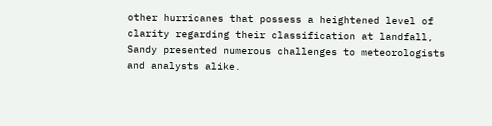other hurricanes that possess a heightened level of clarity regarding their classification at landfall, Sandy presented numerous challenges to meteorologists and analysts alike.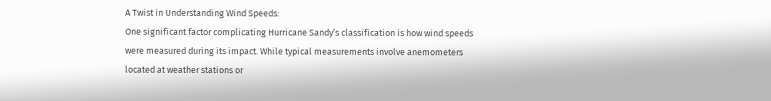A Twist in Understanding Wind Speeds:
One significant factor complicating Hurricane Sandy’s classification is how wind speeds were measured during its impact. While typical measurements involve anemometers located at weather stations or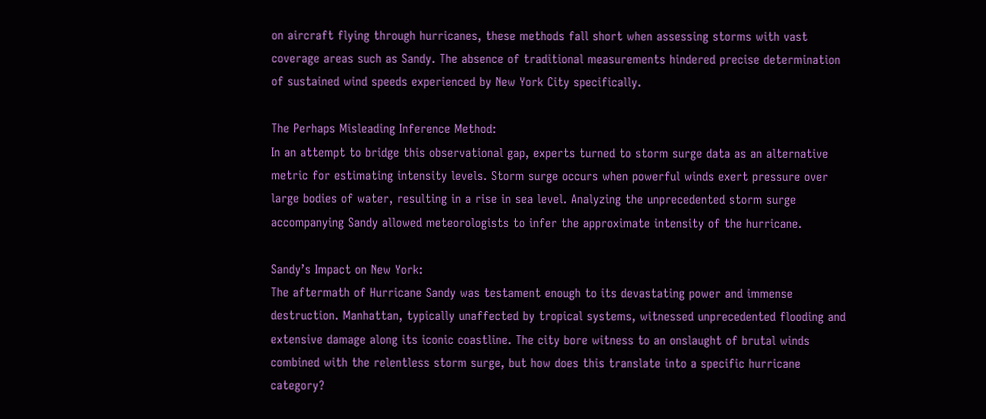on aircraft flying through hurricanes, these methods fall short when assessing storms with vast coverage areas such as Sandy. The absence of traditional measurements hindered precise determination of sustained wind speeds experienced by New York City specifically.

The Perhaps Misleading Inference Method:
In an attempt to bridge this observational gap, experts turned to storm surge data as an alternative metric for estimating intensity levels. Storm surge occurs when powerful winds exert pressure over large bodies of water, resulting in a rise in sea level. Analyzing the unprecedented storm surge accompanying Sandy allowed meteorologists to infer the approximate intensity of the hurricane.

Sandy’s Impact on New York:
The aftermath of Hurricane Sandy was testament enough to its devastating power and immense destruction. Manhattan, typically unaffected by tropical systems, witnessed unprecedented flooding and extensive damage along its iconic coastline. The city bore witness to an onslaught of brutal winds combined with the relentless storm surge, but how does this translate into a specific hurricane category?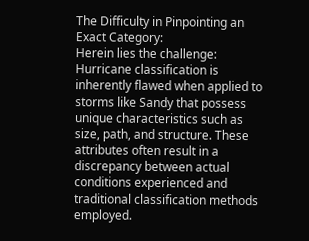The Difficulty in Pinpointing an Exact Category:
Herein lies the challenge: Hurricane classification is inherently flawed when applied to storms like Sandy that possess unique characteristics such as size, path, and structure. These attributes often result in a discrepancy between actual conditions experienced and traditional classification methods employed.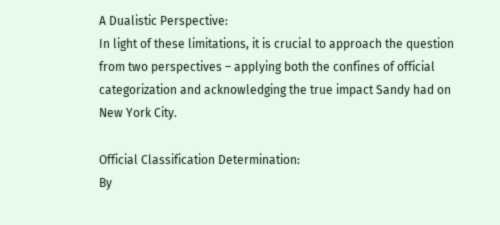A Dualistic Perspective:
In light of these limitations, it is crucial to approach the question from two perspectives – applying both the confines of official categorization and acknowledging the true impact Sandy had on New York City.

Official Classification Determination:
By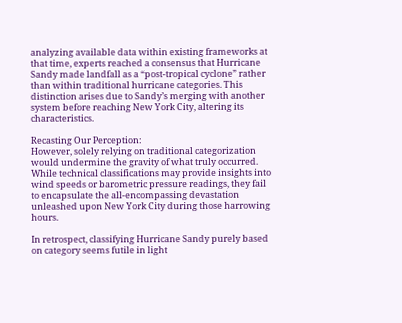analyzing available data within existing frameworks at that time, experts reached a consensus that Hurricane Sandy made landfall as a “post-tropical cyclone” rather than within traditional hurricane categories. This distinction arises due to Sandy’s merging with another system before reaching New York City, altering its characteristics.

Recasting Our Perception:
However, solely relying on traditional categorization would undermine the gravity of what truly occurred. While technical classifications may provide insights into wind speeds or barometric pressure readings, they fail to encapsulate the all-encompassing devastation unleashed upon New York City during those harrowing hours.

In retrospect, classifying Hurricane Sandy purely based on category seems futile in light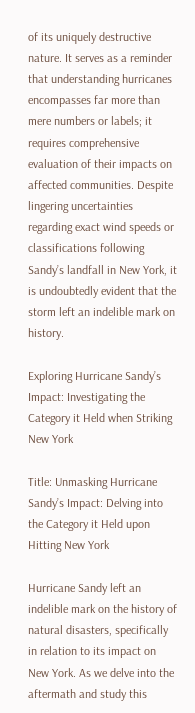of its uniquely destructive nature. It serves as a reminder that understanding hurricanes encompasses far more than mere numbers or labels; it requires comprehensive evaluation of their impacts on affected communities. Despite lingering uncertainties regarding exact wind speeds or classifications following Sandy’s landfall in New York, it is undoubtedly evident that the storm left an indelible mark on history.

Exploring Hurricane Sandy’s Impact: Investigating the Category it Held when Striking New York

Title: Unmasking Hurricane Sandy’s Impact: Delving into the Category it Held upon Hitting New York

Hurricane Sandy left an indelible mark on the history of natural disasters, specifically in relation to its impact on New York. As we delve into the aftermath and study this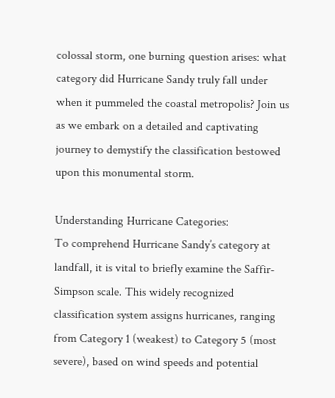colossal storm, one burning question arises: what category did Hurricane Sandy truly fall under when it pummeled the coastal metropolis? Join us as we embark on a detailed and captivating journey to demystify the classification bestowed upon this monumental storm.

Understanding Hurricane Categories:
To comprehend Hurricane Sandy’s category at landfall, it is vital to briefly examine the Saffir-Simpson scale. This widely recognized classification system assigns hurricanes, ranging from Category 1 (weakest) to Category 5 (most severe), based on wind speeds and potential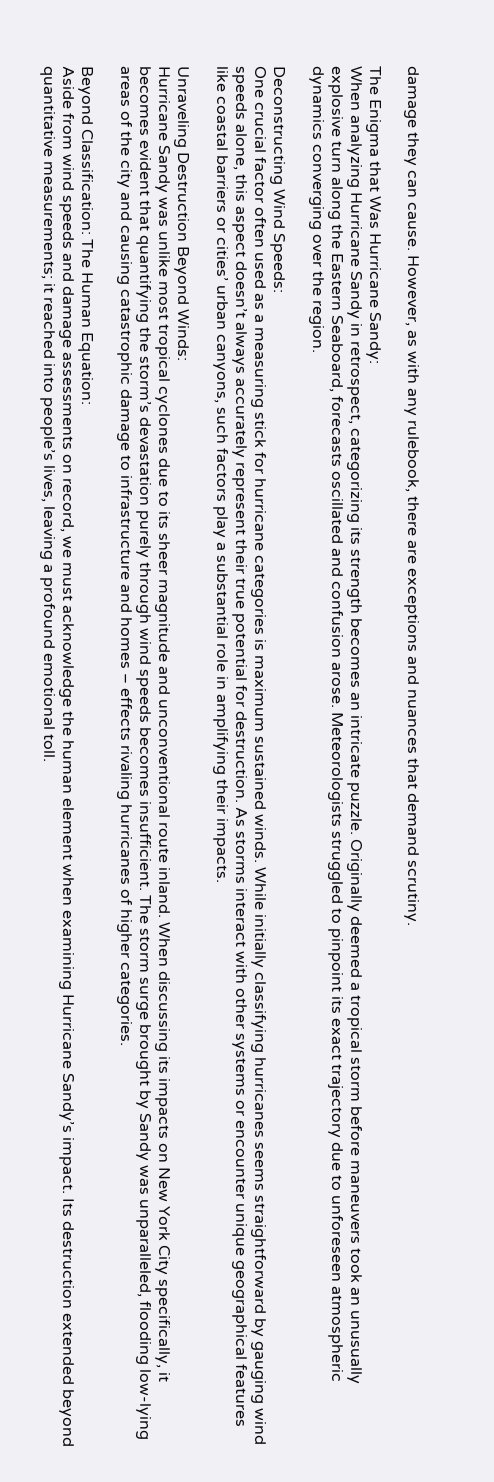damage they can cause. However, as with any rulebook, there are exceptions and nuances that demand scrutiny.

The Enigma that Was Hurricane Sandy:
When analyzing Hurricane Sandy in retrospect, categorizing its strength becomes an intricate puzzle. Originally deemed a tropical storm before maneuvers took an unusually explosive turn along the Eastern Seaboard, forecasts oscillated and confusion arose. Meteorologists struggled to pinpoint its exact trajectory due to unforeseen atmospheric dynamics converging over the region.

Deconstructing Wind Speeds:
One crucial factor often used as a measuring stick for hurricane categories is maximum sustained winds. While initially classifying hurricanes seems straightforward by gauging wind speeds alone, this aspect doesn’t always accurately represent their true potential for destruction. As storms interact with other systems or encounter unique geographical features like coastal barriers or cities’ urban canyons, such factors play a substantial role in amplifying their impacts.

Unraveling Destruction Beyond Winds:
Hurricane Sandy was unlike most tropical cyclones due to its sheer magnitude and unconventional route inland. When discussing its impacts on New York City specifically, it becomes evident that quantifying the storm’s devastation purely through wind speeds becomes insufficient. The storm surge brought by Sandy was unparalleled, flooding low-lying areas of the city and causing catastrophic damage to infrastructure and homes – effects rivaling hurricanes of higher categories.

Beyond Classification: The Human Equation:
Aside from wind speeds and damage assessments on record, we must acknowledge the human element when examining Hurricane Sandy’s impact. Its destruction extended beyond quantitative measurements; it reached into people’s lives, leaving a profound emotional toll.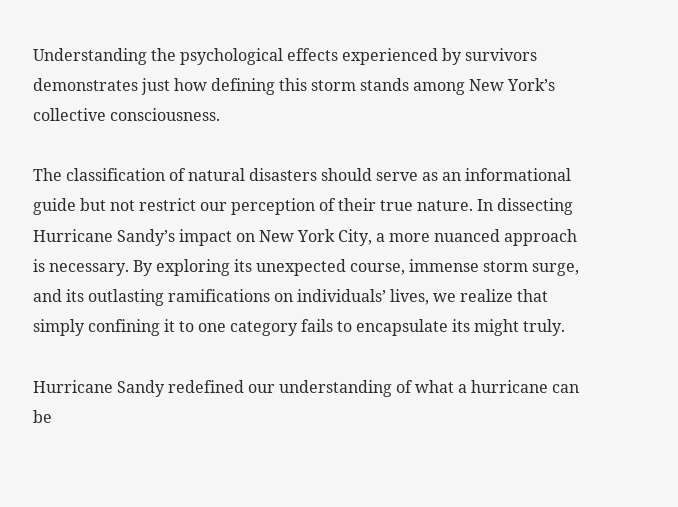Understanding the psychological effects experienced by survivors demonstrates just how defining this storm stands among New York’s collective consciousness.

The classification of natural disasters should serve as an informational guide but not restrict our perception of their true nature. In dissecting Hurricane Sandy’s impact on New York City, a more nuanced approach is necessary. By exploring its unexpected course, immense storm surge, and its outlasting ramifications on individuals’ lives, we realize that simply confining it to one category fails to encapsulate its might truly.

Hurricane Sandy redefined our understanding of what a hurricane can be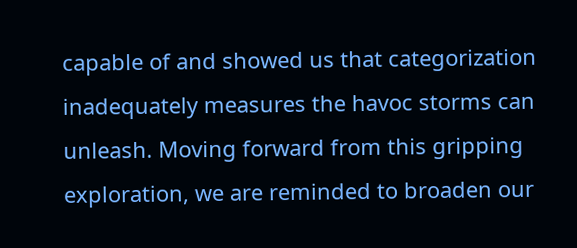capable of and showed us that categorization inadequately measures the havoc storms can unleash. Moving forward from this gripping exploration, we are reminded to broaden our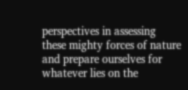perspectives in assessing these mighty forces of nature and prepare ourselves for whatever lies on the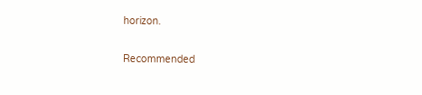horizon.

Recommended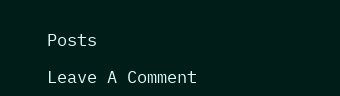Posts

Leave A Comment